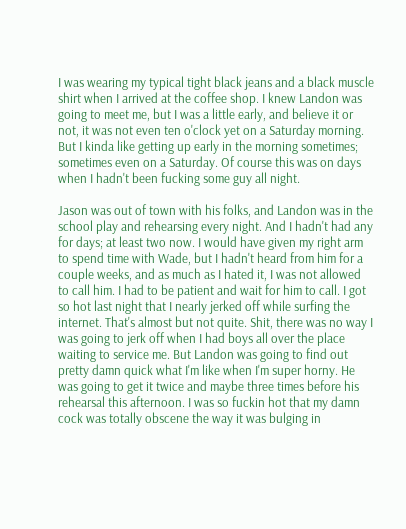I was wearing my typical tight black jeans and a black muscle shirt when I arrived at the coffee shop. I knew Landon was going to meet me, but I was a little early, and believe it or not, it was not even ten o'clock yet on a Saturday morning. But I kinda like getting up early in the morning sometimes; sometimes even on a Saturday. Of course this was on days when I hadn't been fucking some guy all night.

Jason was out of town with his folks, and Landon was in the school play and rehearsing every night. And I hadn't had any for days; at least two now. I would have given my right arm to spend time with Wade, but I hadn't heard from him for a couple weeks, and as much as I hated it, I was not allowed to call him. I had to be patient and wait for him to call. I got so hot last night that I nearly jerked off while surfing the internet. That's almost but not quite. Shit, there was no way I was going to jerk off when I had boys all over the place waiting to service me. But Landon was going to find out pretty damn quick what I'm like when I'm super horny. He was going to get it twice and maybe three times before his rehearsal this afternoon. I was so fuckin hot that my damn cock was totally obscene the way it was bulging in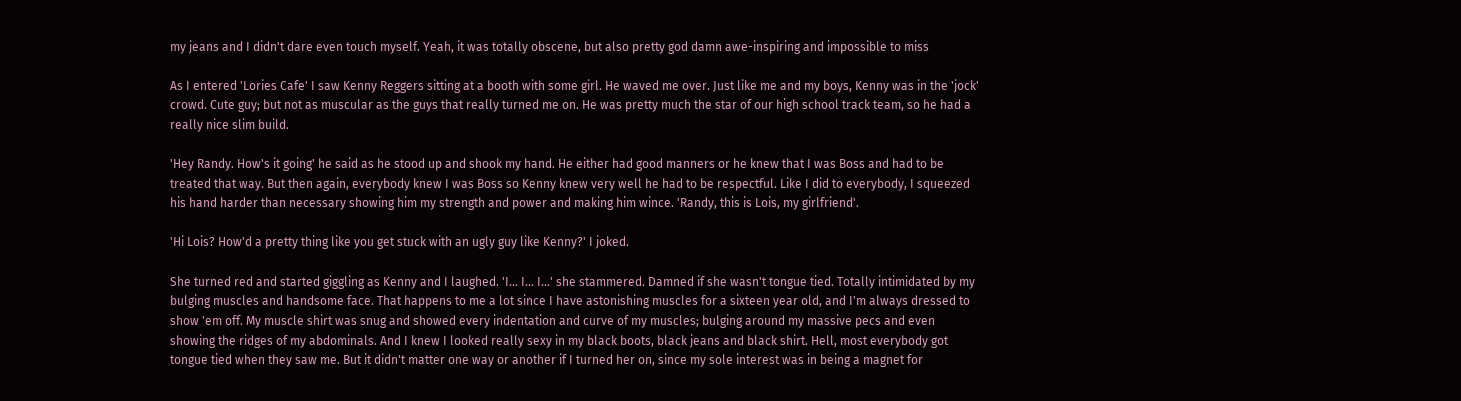my jeans and I didn't dare even touch myself. Yeah, it was totally obscene, but also pretty god damn awe-inspiring and impossible to miss

As I entered 'Lories Cafe' I saw Kenny Reggers sitting at a booth with some girl. He waved me over. Just like me and my boys, Kenny was in the 'jock' crowd. Cute guy; but not as muscular as the guys that really turned me on. He was pretty much the star of our high school track team, so he had a really nice slim build.

'Hey Randy. How's it going' he said as he stood up and shook my hand. He either had good manners or he knew that I was Boss and had to be treated that way. But then again, everybody knew I was Boss so Kenny knew very well he had to be respectful. Like I did to everybody, I squeezed his hand harder than necessary showing him my strength and power and making him wince. 'Randy, this is Lois, my girlfriend'.

'Hi Lois? How'd a pretty thing like you get stuck with an ugly guy like Kenny?' I joked.

She turned red and started giggling as Kenny and I laughed. 'I... I... I...' she stammered. Damned if she wasn't tongue tied. Totally intimidated by my bulging muscles and handsome face. That happens to me a lot since I have astonishing muscles for a sixteen year old, and I'm always dressed to show 'em off. My muscle shirt was snug and showed every indentation and curve of my muscles; bulging around my massive pecs and even showing the ridges of my abdominals. And I knew I looked really sexy in my black boots, black jeans and black shirt. Hell, most everybody got tongue tied when they saw me. But it didn't matter one way or another if I turned her on, since my sole interest was in being a magnet for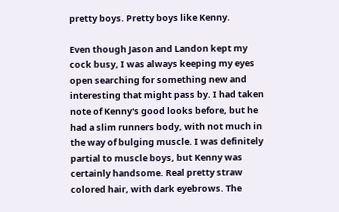pretty boys. Pretty boys like Kenny.

Even though Jason and Landon kept my cock busy, I was always keeping my eyes open searching for something new and interesting that might pass by. I had taken note of Kenny's good looks before, but he had a slim runners body, with not much in the way of bulging muscle. I was definitely partial to muscle boys, but Kenny was certainly handsome. Real pretty straw colored hair, with dark eyebrows. The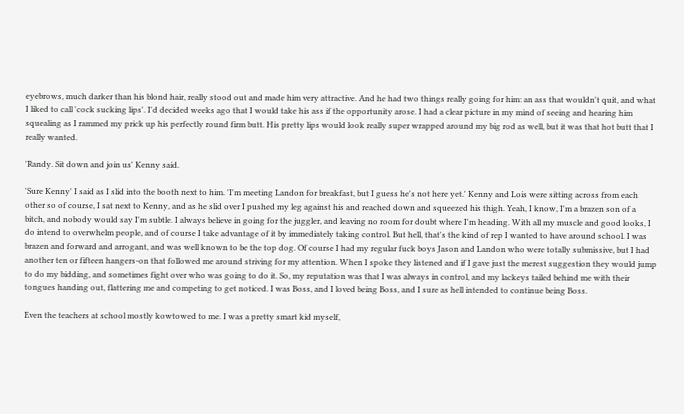eyebrows, much darker than his blond hair, really stood out and made him very attractive. And he had two things really going for him: an ass that wouldn't quit, and what I liked to call 'cock sucking lips'. I'd decided weeks ago that I would take his ass if the opportunity arose. I had a clear picture in my mind of seeing and hearing him squealing as I rammed my prick up his perfectly round firm butt. His pretty lips would look really super wrapped around my big rod as well, but it was that hot butt that I really wanted.

'Randy. Sit down and join us' Kenny said.

'Sure Kenny' I said as I slid into the booth next to him. 'I'm meeting Landon for breakfast, but I guess he's not here yet.' Kenny and Lois were sitting across from each other so of course, I sat next to Kenny, and as he slid over I pushed my leg against his and reached down and squeezed his thigh. Yeah, I know, I'm a brazen son of a bitch, and nobody would say I'm subtle. I always believe in going for the juggler, and leaving no room for doubt where I'm heading. With all my muscle and good looks, I do intend to overwhelm people, and of course I take advantage of it by immediately taking control. But hell, that's the kind of rep I wanted to have around school. I was brazen and forward and arrogant, and was well known to be the top dog. Of course I had my regular fuck boys Jason and Landon who were totally submissive, but I had another ten or fifteen hangers-on that followed me around striving for my attention. When I spoke they listened and if I gave just the merest suggestion they would jump to do my bidding, and sometimes fight over who was going to do it. So, my reputation was that I was always in control, and my lackeys tailed behind me with their tongues handing out, flattering me and competing to get noticed. I was Boss, and I loved being Boss, and I sure as hell intended to continue being Boss.

Even the teachers at school mostly kowtowed to me. I was a pretty smart kid myself,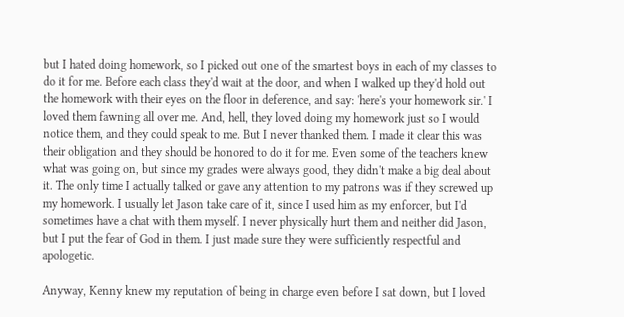but I hated doing homework, so I picked out one of the smartest boys in each of my classes to do it for me. Before each class they'd wait at the door, and when I walked up they'd hold out the homework with their eyes on the floor in deference, and say: 'here's your homework sir.' I loved them fawning all over me. And, hell, they loved doing my homework just so I would notice them, and they could speak to me. But I never thanked them. I made it clear this was their obligation and they should be honored to do it for me. Even some of the teachers knew what was going on, but since my grades were always good, they didn't make a big deal about it. The only time I actually talked or gave any attention to my patrons was if they screwed up my homework. I usually let Jason take care of it, since I used him as my enforcer, but I'd sometimes have a chat with them myself. I never physically hurt them and neither did Jason, but I put the fear of God in them. I just made sure they were sufficiently respectful and apologetic.

Anyway, Kenny knew my reputation of being in charge even before I sat down, but I loved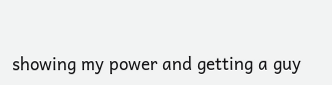showing my power and getting a guy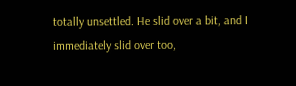totally unsettled. He slid over a bit, and I immediately slid over too,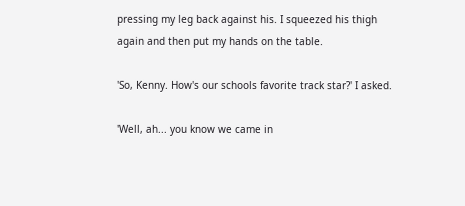pressing my leg back against his. I squeezed his thigh again and then put my hands on the table.

'So, Kenny. How's our schools favorite track star?' I asked.

'Well, ah... you know we came in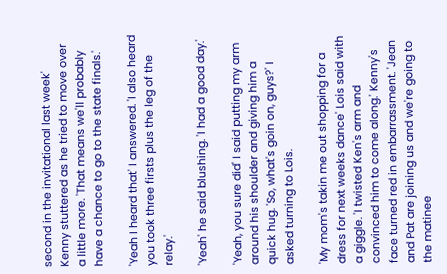second in the invitational last week' Kenny stuttered as he tried to move over a little more. 'That means we'll probably have a chance to go to the state finals.'

'Yeah I heard that' I answered. 'I also heard you took three firsts plus the leg of the relay.'

'Yeah' he said blushing. 'I had a good day.'

'Yeah, you sure did' I said putting my arm around his shoulder and giving him a quick hug. 'So, what's goin on, guys?' I asked turning to Lois.

'My mom's takin me out shopping for a dress for next weeks dance' Lois said with a giggle. 'I twisted Ken's arm and convinced him to come along.' Kenny's face turned red in embarrassment. 'Jean and Pat are joining us and we're going to the matinee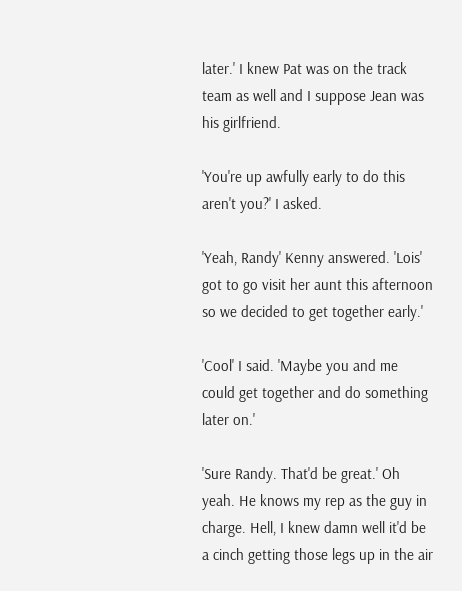later.' I knew Pat was on the track team as well and I suppose Jean was his girlfriend.

'You're up awfully early to do this aren't you?' I asked.

'Yeah, Randy' Kenny answered. 'Lois' got to go visit her aunt this afternoon so we decided to get together early.'

'Cool' I said. 'Maybe you and me could get together and do something later on.'

'Sure Randy. That'd be great.' Oh yeah. He knows my rep as the guy in charge. Hell, I knew damn well it'd be a cinch getting those legs up in the air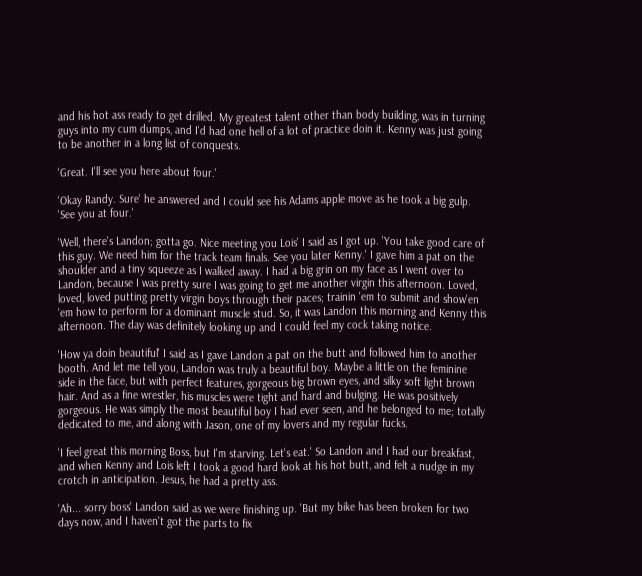and his hot ass ready to get drilled. My greatest talent other than body building, was in turning guys into my cum dumps, and I'd had one hell of a lot of practice doin it. Kenny was just going to be another in a long list of conquests.

'Great. I'll see you here about four.'

'Okay Randy. Sure' he answered and I could see his Adams apple move as he took a big gulp. 'See you at four.'

'Well, there's Landon; gotta go. Nice meeting you Lois' I said as I got up. 'You take good care of this guy. We need him for the track team finals. See you later Kenny.' I gave him a pat on the shoulder and a tiny squeeze as I walked away. I had a big grin on my face as I went over to Landon, because I was pretty sure I was going to get me another virgin this afternoon. Loved, loved, loved putting pretty virgin boys through their paces; trainin 'em to submit and show'en 'em how to perform for a dominant muscle stud. So, it was Landon this morning and Kenny this afternoon. The day was definitely looking up and I could feel my cock taking notice.

'How ya doin beautiful' I said as I gave Landon a pat on the butt and followed him to another booth. And let me tell you, Landon was truly a beautiful boy. Maybe a little on the feminine side in the face, but with perfect features, gorgeous big brown eyes, and silky soft light brown hair. And as a fine wrestler, his muscles were tight and hard and bulging. He was positively gorgeous. He was simply the most beautiful boy I had ever seen, and he belonged to me; totally dedicated to me, and along with Jason, one of my lovers and my regular fucks.

'I feel great this morning Boss, but I'm starving. Let's eat.' So Landon and I had our breakfast, and when Kenny and Lois left I took a good hard look at his hot butt, and felt a nudge in my crotch in anticipation. Jesus, he had a pretty ass.

'Ah... sorry boss' Landon said as we were finishing up. 'But my bike has been broken for two days now, and I haven't got the parts to fix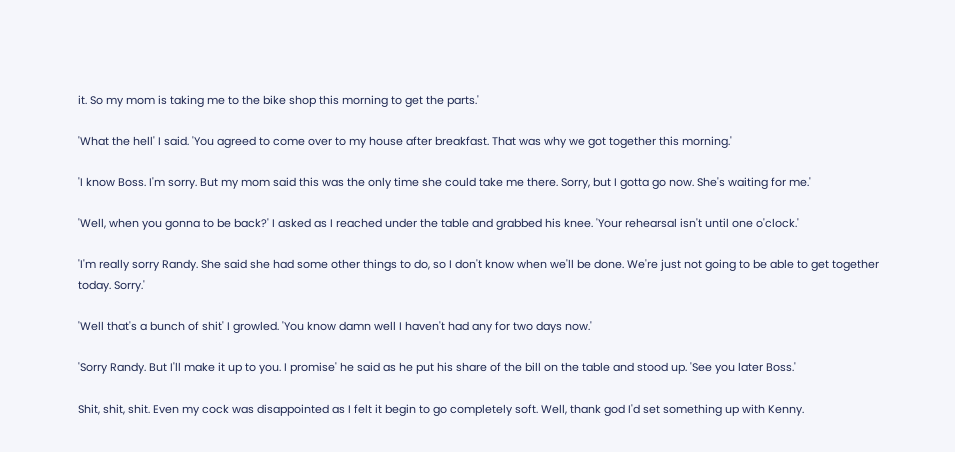it. So my mom is taking me to the bike shop this morning to get the parts.'

'What the hell' I said. 'You agreed to come over to my house after breakfast. That was why we got together this morning.'

'I know Boss. I'm sorry. But my mom said this was the only time she could take me there. Sorry, but I gotta go now. She's waiting for me.'

'Well, when you gonna to be back?' I asked as I reached under the table and grabbed his knee. 'Your rehearsal isn't until one o'clock.'

'I'm really sorry Randy. She said she had some other things to do, so I don't know when we'll be done. We're just not going to be able to get together today. Sorry.'

'Well that's a bunch of shit' I growled. 'You know damn well I haven't had any for two days now.'

'Sorry Randy. But I'll make it up to you. I promise' he said as he put his share of the bill on the table and stood up. 'See you later Boss.'

Shit, shit, shit. Even my cock was disappointed as I felt it begin to go completely soft. Well, thank god I'd set something up with Kenny.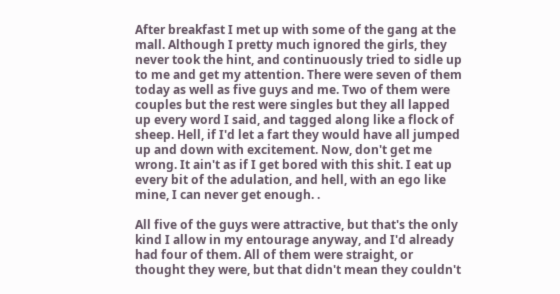After breakfast I met up with some of the gang at the mall. Although I pretty much ignored the girls, they never took the hint, and continuously tried to sidle up to me and get my attention. There were seven of them today as well as five guys and me. Two of them were couples but the rest were singles but they all lapped up every word I said, and tagged along like a flock of sheep. Hell, if I'd let a fart they would have all jumped up and down with excitement. Now, don't get me wrong. It ain't as if I get bored with this shit. I eat up every bit of the adulation, and hell, with an ego like mine, I can never get enough. .

All five of the guys were attractive, but that's the only kind I allow in my entourage anyway, and I'd already had four of them. All of them were straight, or thought they were, but that didn't mean they couldn't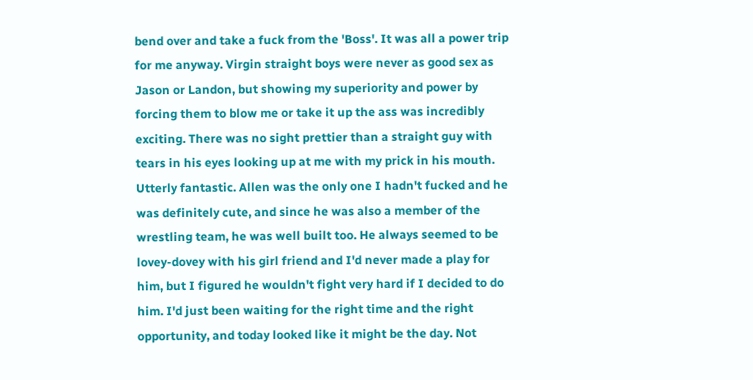bend over and take a fuck from the 'Boss'. It was all a power trip for me anyway. Virgin straight boys were never as good sex as Jason or Landon, but showing my superiority and power by forcing them to blow me or take it up the ass was incredibly exciting. There was no sight prettier than a straight guy with tears in his eyes looking up at me with my prick in his mouth. Utterly fantastic. Allen was the only one I hadn't fucked and he was definitely cute, and since he was also a member of the wrestling team, he was well built too. He always seemed to be lovey-dovey with his girl friend and I'd never made a play for him, but I figured he wouldn't fight very hard if I decided to do him. I'd just been waiting for the right time and the right opportunity, and today looked like it might be the day. Not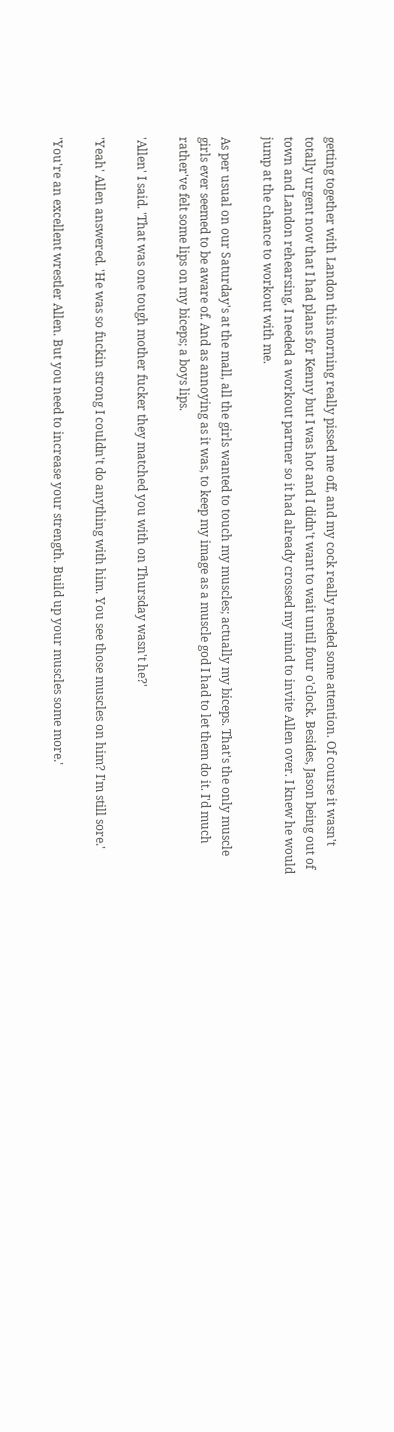getting together with Landon this morning really pissed me off, and my cock really needed some attention. Of course it wasn't totally urgent now that I had plans for Kenny but I was hot and I didn't want to wait until four o'clock. Besides, Jason being out of town and Landon rehearsing, I needed a workout partner so it had already crossed my mind to invite Allen over. I knew he would jump at the chance to workout with me.

As per usual on our Saturday's at the mall, all the girls wanted to touch my muscles; actually my biceps. That's the only muscle girls ever seemed to be aware of. And as annoying as it was, to keep my image as a muscle god I had to let them do it. I'd much rather've felt some lips on my biceps; a boys lips.

'Allen' I said. 'That was one tough mother fucker they matched you with on Thursday wasn't he?'

'Yeah' Allen answered. 'He was so fuckin strong I couldn't do anything with him. You see those muscles on him? I'm still sore.'

'You're an excellent wrestler Allen. But you need to increase your strength. Build up your muscles some more.'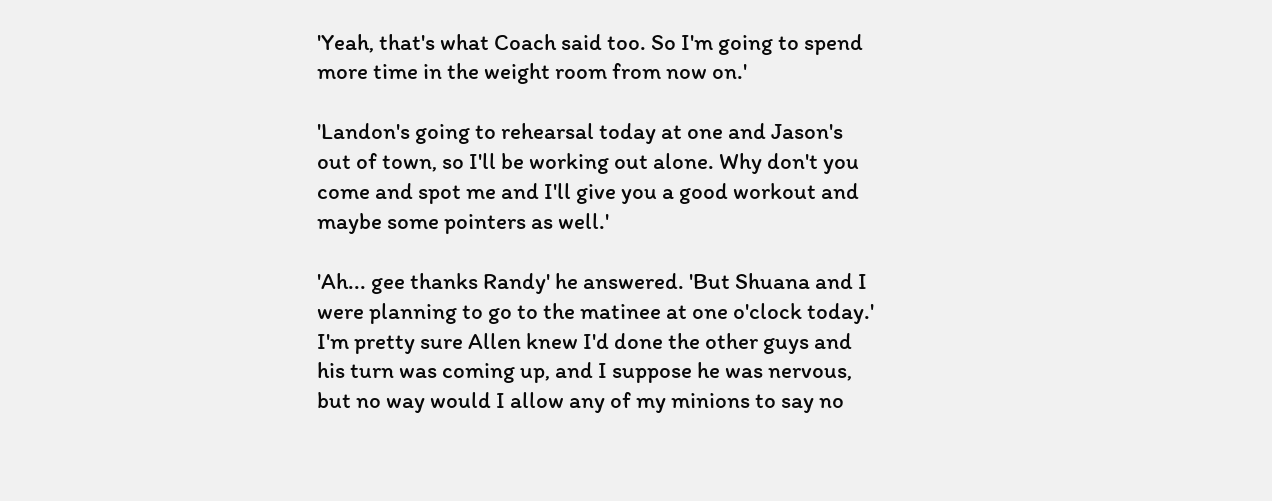'Yeah, that's what Coach said too. So I'm going to spend more time in the weight room from now on.'

'Landon's going to rehearsal today at one and Jason's out of town, so I'll be working out alone. Why don't you come and spot me and I'll give you a good workout and maybe some pointers as well.'

'Ah... gee thanks Randy' he answered. 'But Shuana and I were planning to go to the matinee at one o'clock today.' I'm pretty sure Allen knew I'd done the other guys and his turn was coming up, and I suppose he was nervous, but no way would I allow any of my minions to say no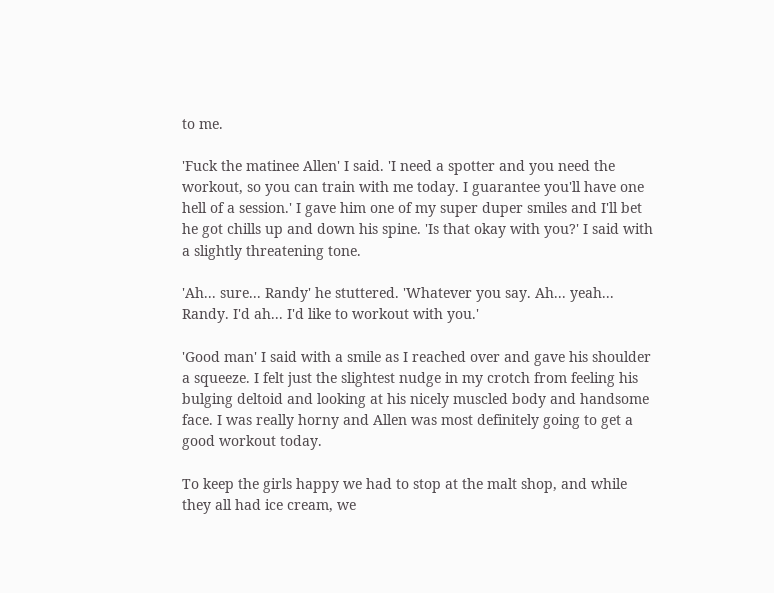to me.

'Fuck the matinee Allen' I said. 'I need a spotter and you need the workout, so you can train with me today. I guarantee you'll have one hell of a session.' I gave him one of my super duper smiles and I'll bet he got chills up and down his spine. 'Is that okay with you?' I said with a slightly threatening tone.

'Ah... sure... Randy' he stuttered. 'Whatever you say. Ah... yeah... Randy. I'd ah... I'd like to workout with you.'

'Good man' I said with a smile as I reached over and gave his shoulder a squeeze. I felt just the slightest nudge in my crotch from feeling his bulging deltoid and looking at his nicely muscled body and handsome face. I was really horny and Allen was most definitely going to get a good workout today.

To keep the girls happy we had to stop at the malt shop, and while they all had ice cream, we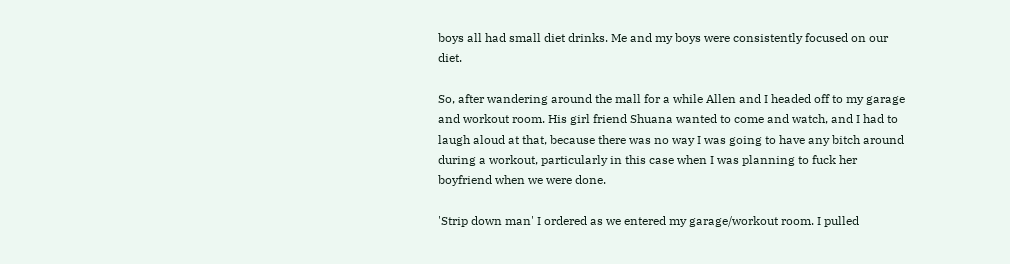boys all had small diet drinks. Me and my boys were consistently focused on our diet.

So, after wandering around the mall for a while Allen and I headed off to my garage and workout room. His girl friend Shuana wanted to come and watch, and I had to laugh aloud at that, because there was no way I was going to have any bitch around during a workout, particularly in this case when I was planning to fuck her boyfriend when we were done.

'Strip down man' I ordered as we entered my garage/workout room. I pulled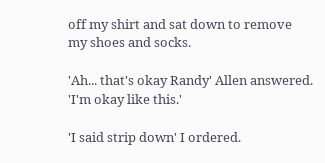off my shirt and sat down to remove my shoes and socks.

'Ah... that's okay Randy' Allen answered. 'I'm okay like this.'

'I said strip down' I ordered.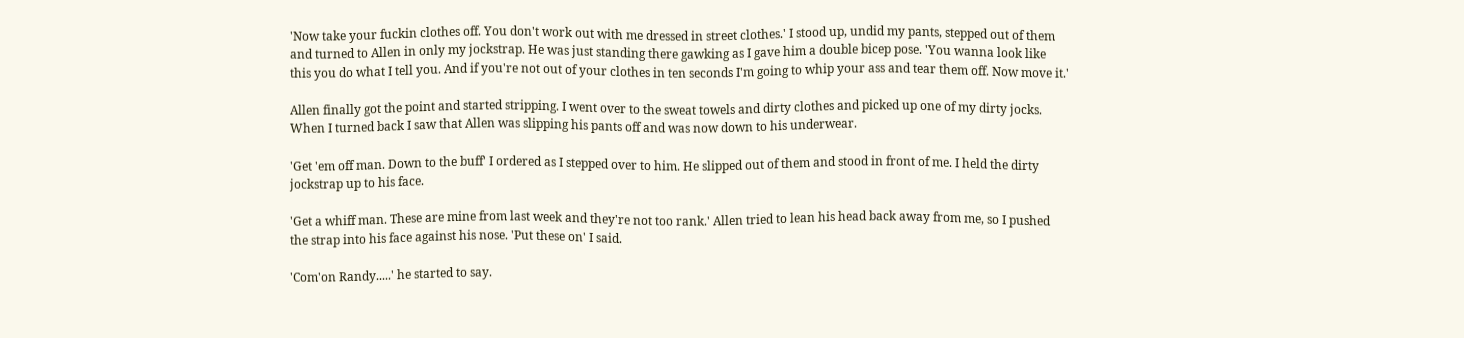'Now take your fuckin clothes off. You don't work out with me dressed in street clothes.' I stood up, undid my pants, stepped out of them and turned to Allen in only my jockstrap. He was just standing there gawking as I gave him a double bicep pose. 'You wanna look like this you do what I tell you. And if you're not out of your clothes in ten seconds I'm going to whip your ass and tear them off. Now move it.'

Allen finally got the point and started stripping. I went over to the sweat towels and dirty clothes and picked up one of my dirty jocks. When I turned back I saw that Allen was slipping his pants off and was now down to his underwear.

'Get 'em off man. Down to the buff' I ordered as I stepped over to him. He slipped out of them and stood in front of me. I held the dirty jockstrap up to his face.

'Get a whiff man. These are mine from last week and they're not too rank.' Allen tried to lean his head back away from me, so I pushed the strap into his face against his nose. 'Put these on' I said.

'Com'on Randy.....' he started to say.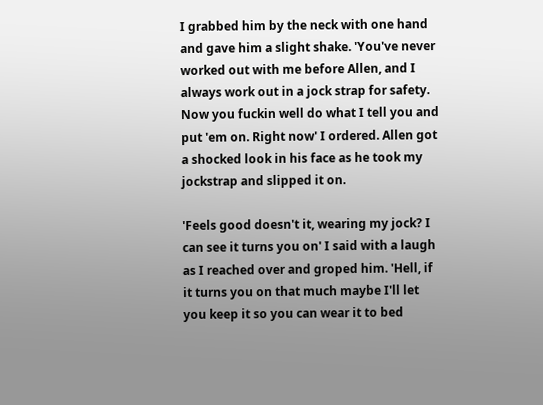I grabbed him by the neck with one hand and gave him a slight shake. 'You've never worked out with me before Allen, and I always work out in a jock strap for safety. Now you fuckin well do what I tell you and put 'em on. Right now' I ordered. Allen got a shocked look in his face as he took my jockstrap and slipped it on.

'Feels good doesn't it, wearing my jock? I can see it turns you on' I said with a laugh as I reached over and groped him. 'Hell, if it turns you on that much maybe I'll let you keep it so you can wear it to bed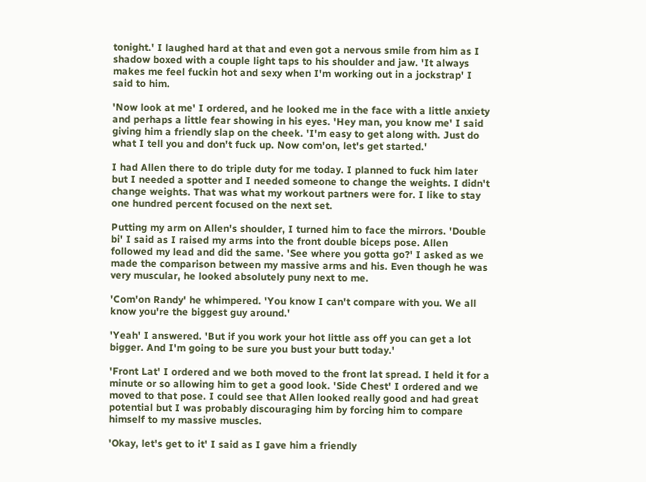tonight.' I laughed hard at that and even got a nervous smile from him as I shadow boxed with a couple light taps to his shoulder and jaw. 'It always makes me feel fuckin hot and sexy when I'm working out in a jockstrap' I said to him.

'Now look at me' I ordered, and he looked me in the face with a little anxiety and perhaps a little fear showing in his eyes. 'Hey man, you know me' I said giving him a friendly slap on the cheek. 'I'm easy to get along with. Just do what I tell you and don't fuck up. Now com'on, let's get started.'

I had Allen there to do triple duty for me today. I planned to fuck him later but I needed a spotter and I needed someone to change the weights. I didn't change weights. That was what my workout partners were for. I like to stay one hundred percent focused on the next set.

Putting my arm on Allen's shoulder, I turned him to face the mirrors. 'Double bi' I said as I raised my arms into the front double biceps pose. Allen followed my lead and did the same. 'See where you gotta go?' I asked as we made the comparison between my massive arms and his. Even though he was very muscular, he looked absolutely puny next to me.

'Com'on Randy' he whimpered. 'You know I can't compare with you. We all know you're the biggest guy around.'

'Yeah' I answered. 'But if you work your hot little ass off you can get a lot bigger. And I'm going to be sure you bust your butt today.'

'Front Lat' I ordered and we both moved to the front lat spread. I held it for a minute or so allowing him to get a good look. 'Side Chest' I ordered and we moved to that pose. I could see that Allen looked really good and had great potential but I was probably discouraging him by forcing him to compare himself to my massive muscles.

'Okay, let's get to it' I said as I gave him a friendly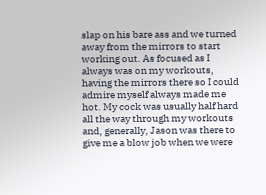slap on his bare ass and we turned away from the mirrors to start working out. As focused as I always was on my workouts, having the mirrors there so I could admire myself always made me hot. My cock was usually half hard all the way through my workouts and, generally, Jason was there to give me a blow job when we were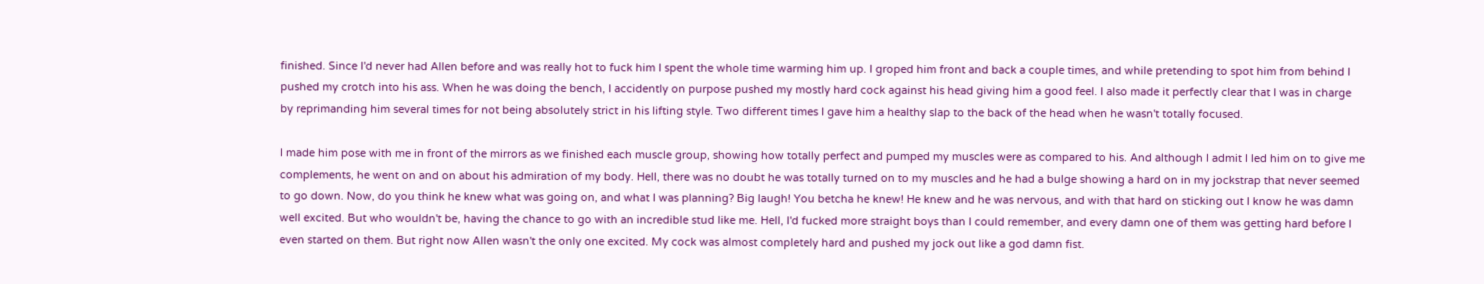finished. Since I'd never had Allen before and was really hot to fuck him I spent the whole time warming him up. I groped him front and back a couple times, and while pretending to spot him from behind I pushed my crotch into his ass. When he was doing the bench, I accidently on purpose pushed my mostly hard cock against his head giving him a good feel. I also made it perfectly clear that I was in charge by reprimanding him several times for not being absolutely strict in his lifting style. Two different times I gave him a healthy slap to the back of the head when he wasn't totally focused.

I made him pose with me in front of the mirrors as we finished each muscle group, showing how totally perfect and pumped my muscles were as compared to his. And although I admit I led him on to give me complements, he went on and on about his admiration of my body. Hell, there was no doubt he was totally turned on to my muscles and he had a bulge showing a hard on in my jockstrap that never seemed to go down. Now, do you think he knew what was going on, and what I was planning? Big laugh! You betcha he knew! He knew and he was nervous, and with that hard on sticking out I know he was damn well excited. But who wouldn't be, having the chance to go with an incredible stud like me. Hell, I'd fucked more straight boys than I could remember, and every damn one of them was getting hard before I even started on them. But right now Allen wasn't the only one excited. My cock was almost completely hard and pushed my jock out like a god damn fist.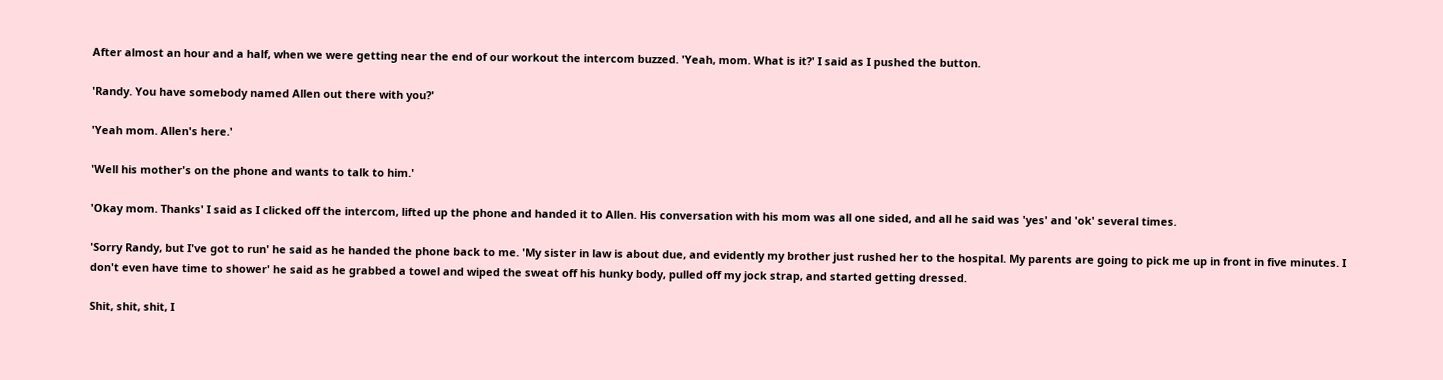After almost an hour and a half, when we were getting near the end of our workout the intercom buzzed. 'Yeah, mom. What is it?' I said as I pushed the button.

'Randy. You have somebody named Allen out there with you?'

'Yeah mom. Allen's here.'

'Well his mother's on the phone and wants to talk to him.'

'Okay mom. Thanks' I said as I clicked off the intercom, lifted up the phone and handed it to Allen. His conversation with his mom was all one sided, and all he said was 'yes' and 'ok' several times.

'Sorry Randy, but I've got to run' he said as he handed the phone back to me. 'My sister in law is about due, and evidently my brother just rushed her to the hospital. My parents are going to pick me up in front in five minutes. I don't even have time to shower' he said as he grabbed a towel and wiped the sweat off his hunky body, pulled off my jock strap, and started getting dressed.

Shit, shit, shit, I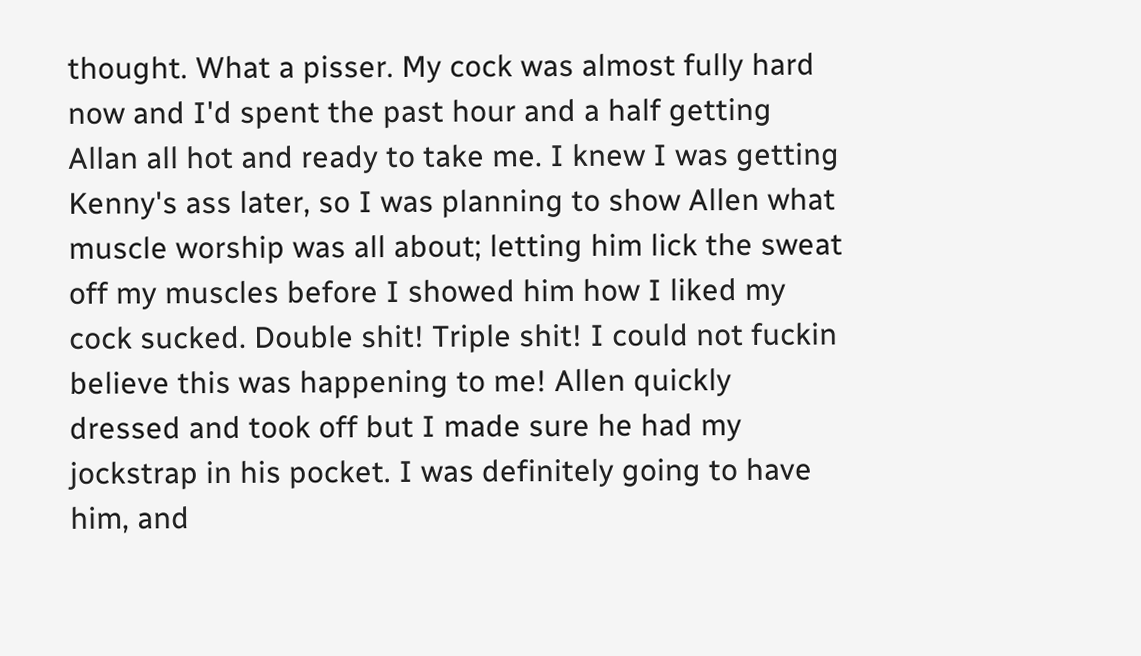thought. What a pisser. My cock was almost fully hard now and I'd spent the past hour and a half getting Allan all hot and ready to take me. I knew I was getting Kenny's ass later, so I was planning to show Allen what muscle worship was all about; letting him lick the sweat off my muscles before I showed him how I liked my cock sucked. Double shit! Triple shit! I could not fuckin believe this was happening to me! Allen quickly dressed and took off but I made sure he had my jockstrap in his pocket. I was definitely going to have him, and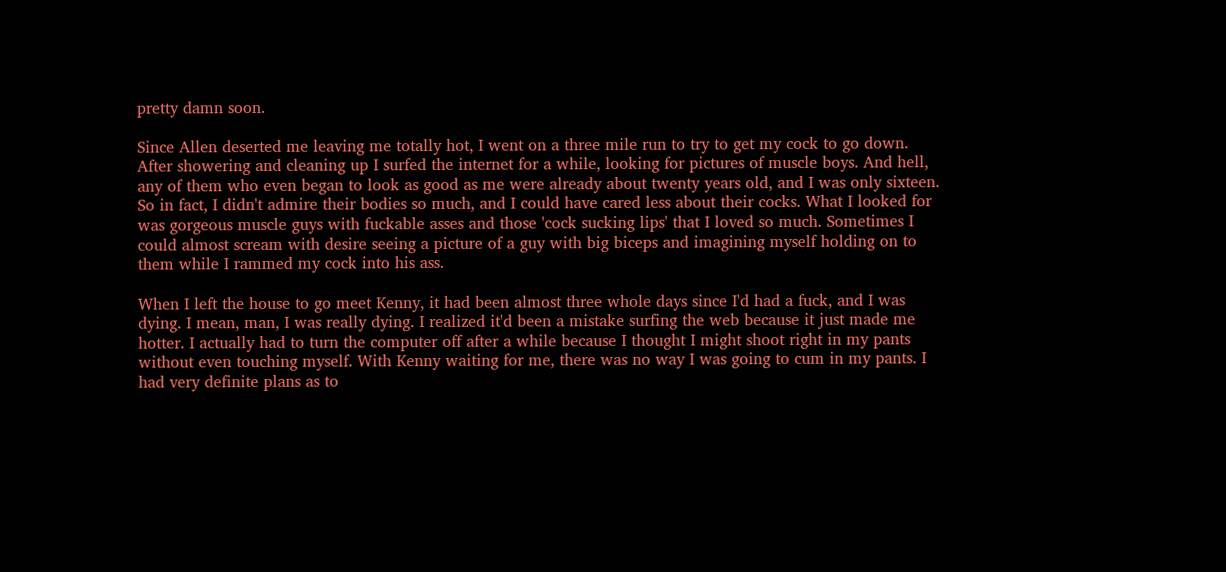pretty damn soon.

Since Allen deserted me leaving me totally hot, I went on a three mile run to try to get my cock to go down. After showering and cleaning up I surfed the internet for a while, looking for pictures of muscle boys. And hell, any of them who even began to look as good as me were already about twenty years old, and I was only sixteen. So in fact, I didn't admire their bodies so much, and I could have cared less about their cocks. What I looked for was gorgeous muscle guys with fuckable asses and those 'cock sucking lips' that I loved so much. Sometimes I could almost scream with desire seeing a picture of a guy with big biceps and imagining myself holding on to them while I rammed my cock into his ass.

When I left the house to go meet Kenny, it had been almost three whole days since I'd had a fuck, and I was dying. I mean, man, I was really dying. I realized it'd been a mistake surfing the web because it just made me hotter. I actually had to turn the computer off after a while because I thought I might shoot right in my pants without even touching myself. With Kenny waiting for me, there was no way I was going to cum in my pants. I had very definite plans as to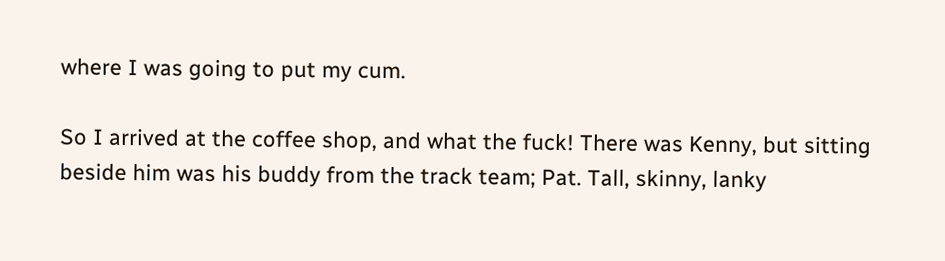where I was going to put my cum.

So I arrived at the coffee shop, and what the fuck! There was Kenny, but sitting beside him was his buddy from the track team; Pat. Tall, skinny, lanky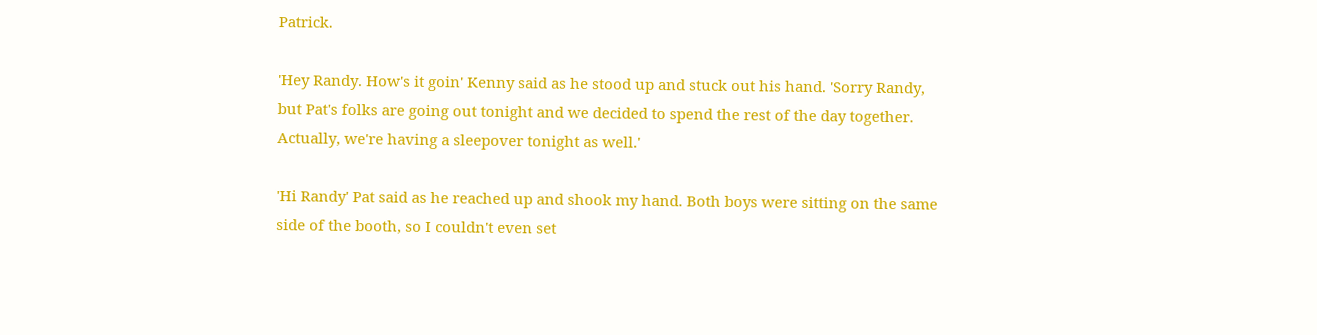Patrick.

'Hey Randy. How's it goin' Kenny said as he stood up and stuck out his hand. 'Sorry Randy, but Pat's folks are going out tonight and we decided to spend the rest of the day together. Actually, we're having a sleepover tonight as well.'

'Hi Randy' Pat said as he reached up and shook my hand. Both boys were sitting on the same side of the booth, so I couldn't even set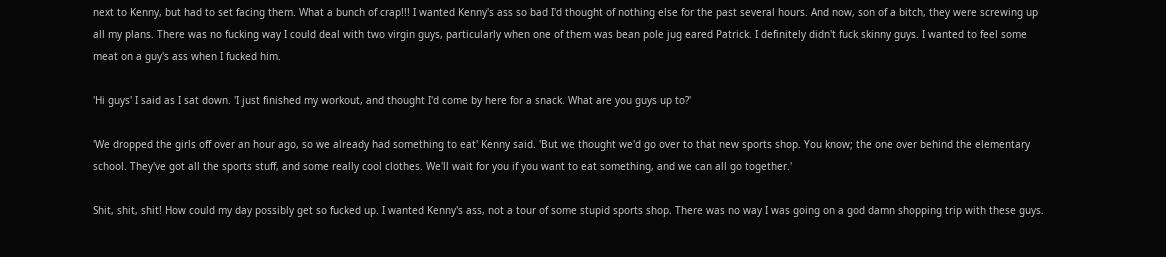next to Kenny, but had to set facing them. What a bunch of crap!!! I wanted Kenny's ass so bad I'd thought of nothing else for the past several hours. And now, son of a bitch, they were screwing up all my plans. There was no fucking way I could deal with two virgin guys, particularly when one of them was bean pole jug eared Patrick. I definitely didn't fuck skinny guys. I wanted to feel some meat on a guy's ass when I fucked him.

'Hi guys' I said as I sat down. 'I just finished my workout, and thought I'd come by here for a snack. What are you guys up to?'

'We dropped the girls off over an hour ago, so we already had something to eat' Kenny said. 'But we thought we'd go over to that new sports shop. You know; the one over behind the elementary school. They've got all the sports stuff, and some really cool clothes. We'll wait for you if you want to eat something, and we can all go together.'

Shit, shit, shit! How could my day possibly get so fucked up. I wanted Kenny's ass, not a tour of some stupid sports shop. There was no way I was going on a god damn shopping trip with these guys.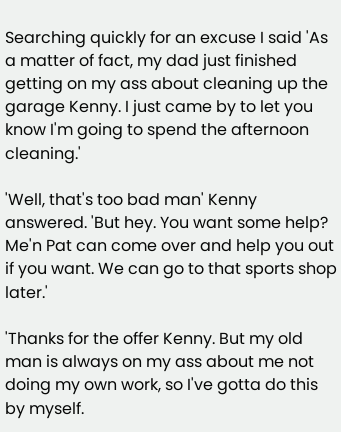Searching quickly for an excuse I said 'As a matter of fact, my dad just finished getting on my ass about cleaning up the garage Kenny. I just came by to let you know I'm going to spend the afternoon cleaning.'

'Well, that's too bad man' Kenny answered. 'But hey. You want some help? Me'n Pat can come over and help you out if you want. We can go to that sports shop later.'

'Thanks for the offer Kenny. But my old man is always on my ass about me not doing my own work, so I've gotta do this by myself.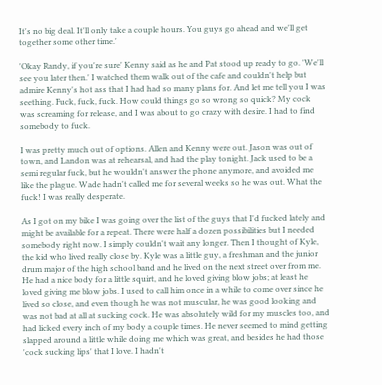It's no big deal. It'll only take a couple hours. You guys go ahead and we'll get together some other time.'

'Okay Randy, if you're sure' Kenny said as he and Pat stood up ready to go. 'We'll see you later then.' I watched them walk out of the cafe and couldn't help but admire Kenny's hot ass that I had had so many plans for. And let me tell you I was seething. Fuck, fuck, fuck. How could things go so wrong so quick? My cock was screaming for release, and I was about to go crazy with desire. I had to find somebody to fuck.

I was pretty much out of options. Allen and Kenny were out. Jason was out of town, and Landon was at rehearsal, and had the play tonight. Jack used to be a semi regular fuck, but he wouldn't answer the phone anymore, and avoided me like the plague. Wade hadn't called me for several weeks so he was out. What the fuck! I was really desperate.

As I got on my bike I was going over the list of the guys that I'd fucked lately and might be available for a repeat. There were half a dozen possibilities but I needed somebody right now. I simply couldn't wait any longer. Then I thought of Kyle, the kid who lived really close by. Kyle was a little guy, a freshman and the junior drum major of the high school band and he lived on the next street over from me. He had a nice body for a little squirt, and he loved giving blow jobs; at least he loved giving me blow jobs. I used to call him once in a while to come over since he lived so close, and even though he was not muscular, he was good looking and was not bad at all at sucking cock. He was absolutely wild for my muscles too, and had licked every inch of my body a couple times. He never seemed to mind getting slapped around a little while doing me which was great, and besides he had those 'cock sucking lips' that I love. I hadn't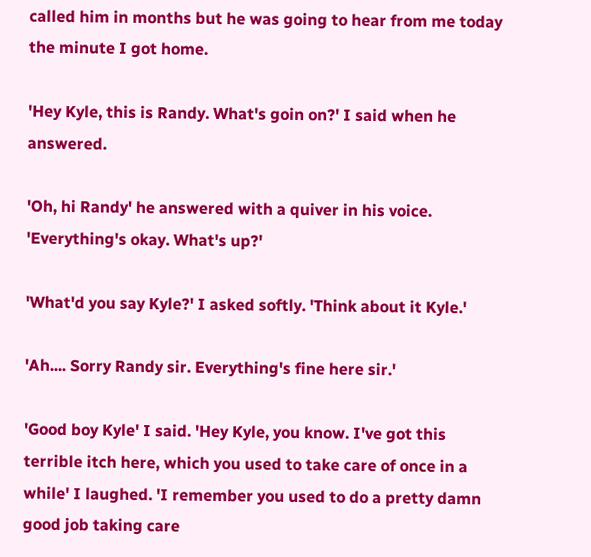called him in months but he was going to hear from me today the minute I got home.

'Hey Kyle, this is Randy. What's goin on?' I said when he answered.

'Oh, hi Randy' he answered with a quiver in his voice. 'Everything's okay. What's up?'

'What'd you say Kyle?' I asked softly. 'Think about it Kyle.'

'Ah.... Sorry Randy sir. Everything's fine here sir.'

'Good boy Kyle' I said. 'Hey Kyle, you know. I've got this terrible itch here, which you used to take care of once in a while' I laughed. 'I remember you used to do a pretty damn good job taking care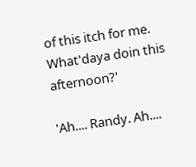of this itch for me. What'daya doin this afternoon?'

'Ah.... Randy. Ah....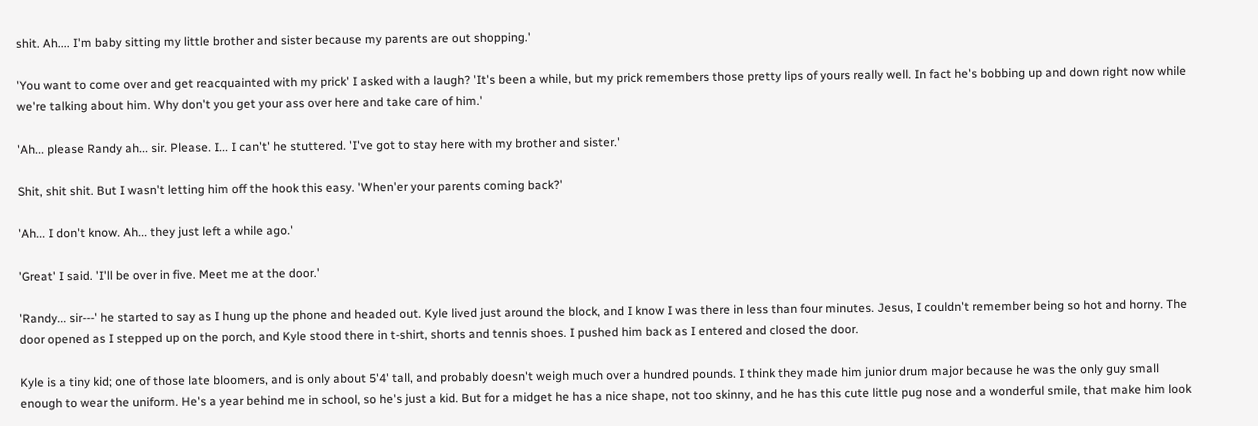shit. Ah.... I'm baby sitting my little brother and sister because my parents are out shopping.'

'You want to come over and get reacquainted with my prick' I asked with a laugh? 'It's been a while, but my prick remembers those pretty lips of yours really well. In fact he's bobbing up and down right now while we're talking about him. Why don't you get your ass over here and take care of him.'

'Ah... please Randy ah... sir. Please. I... I can't' he stuttered. 'I've got to stay here with my brother and sister.'

Shit, shit shit. But I wasn't letting him off the hook this easy. 'When'er your parents coming back?'

'Ah... I don't know. Ah... they just left a while ago.'

'Great' I said. 'I'll be over in five. Meet me at the door.'

'Randy... sir---' he started to say as I hung up the phone and headed out. Kyle lived just around the block, and I know I was there in less than four minutes. Jesus, I couldn't remember being so hot and horny. The door opened as I stepped up on the porch, and Kyle stood there in t-shirt, shorts and tennis shoes. I pushed him back as I entered and closed the door.

Kyle is a tiny kid; one of those late bloomers, and is only about 5'4' tall, and probably doesn't weigh much over a hundred pounds. I think they made him junior drum major because he was the only guy small enough to wear the uniform. He's a year behind me in school, so he's just a kid. But for a midget he has a nice shape, not too skinny, and he has this cute little pug nose and a wonderful smile, that make him look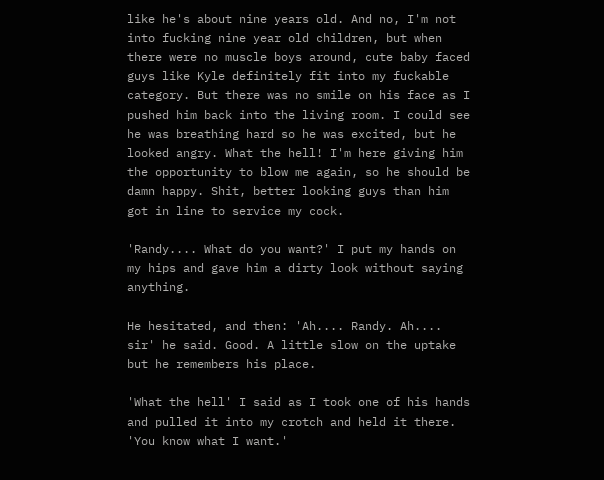like he's about nine years old. And no, I'm not into fucking nine year old children, but when there were no muscle boys around, cute baby faced guys like Kyle definitely fit into my fuckable category. But there was no smile on his face as I pushed him back into the living room. I could see he was breathing hard so he was excited, but he looked angry. What the hell! I'm here giving him the opportunity to blow me again, so he should be damn happy. Shit, better looking guys than him got in line to service my cock.

'Randy.... What do you want?' I put my hands on my hips and gave him a dirty look without saying anything.

He hesitated, and then: 'Ah.... Randy. Ah.... sir' he said. Good. A little slow on the uptake but he remembers his place.

'What the hell' I said as I took one of his hands and pulled it into my crotch and held it there. 'You know what I want.'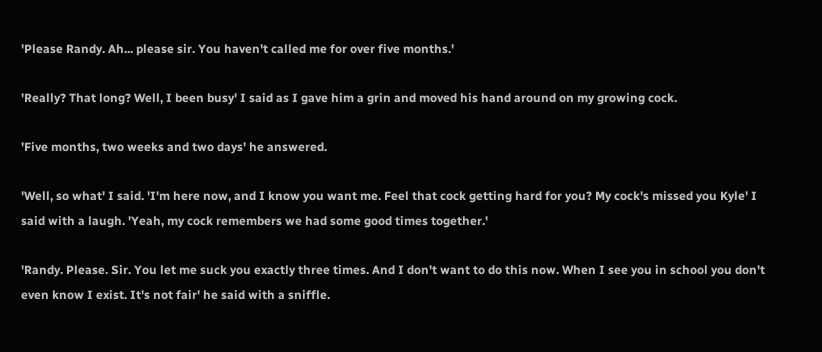'Please Randy. Ah... please sir. You haven't called me for over five months.'

'Really? That long? Well, I been busy' I said as I gave him a grin and moved his hand around on my growing cock.

'Five months, two weeks and two days' he answered.

'Well, so what' I said. 'I'm here now, and I know you want me. Feel that cock getting hard for you? My cock's missed you Kyle' I said with a laugh. 'Yeah, my cock remembers we had some good times together.'

'Randy. Please. Sir. You let me suck you exactly three times. And I don't want to do this now. When I see you in school you don't even know I exist. It's not fair' he said with a sniffle.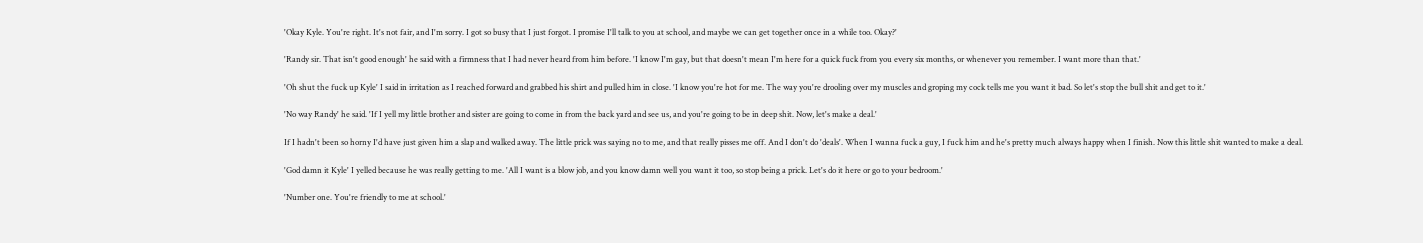'Okay Kyle. You're right. It's not fair, and I'm sorry. I got so busy that I just forgot. I promise I'll talk to you at school, and maybe we can get together once in a while too. Okay?'

'Randy sir. That isn't good enough' he said with a firmness that I had never heard from him before. 'I know I'm gay, but that doesn't mean I'm here for a quick fuck from you every six months, or whenever you remember. I want more than that.'

'Oh shut the fuck up Kyle' I said in irritation as I reached forward and grabbed his shirt and pulled him in close. 'I know you're hot for me. The way you're drooling over my muscles and groping my cock tells me you want it bad. So let's stop the bull shit and get to it.'

'No way Randy' he said. 'If I yell my little brother and sister are going to come in from the back yard and see us, and you're going to be in deep shit. Now, let's make a deal.'

If I hadn't been so horny I'd have just given him a slap and walked away. The little prick was saying no to me, and that really pisses me off. And I don't do 'deals'. When I wanna fuck a guy, I fuck him and he's pretty much always happy when I finish. Now this little shit wanted to make a deal.

'God damn it Kyle' I yelled because he was really getting to me. 'All I want is a blow job, and you know damn well you want it too, so stop being a prick. Let's do it here or go to your bedroom.'

'Number one. You're friendly to me at school.'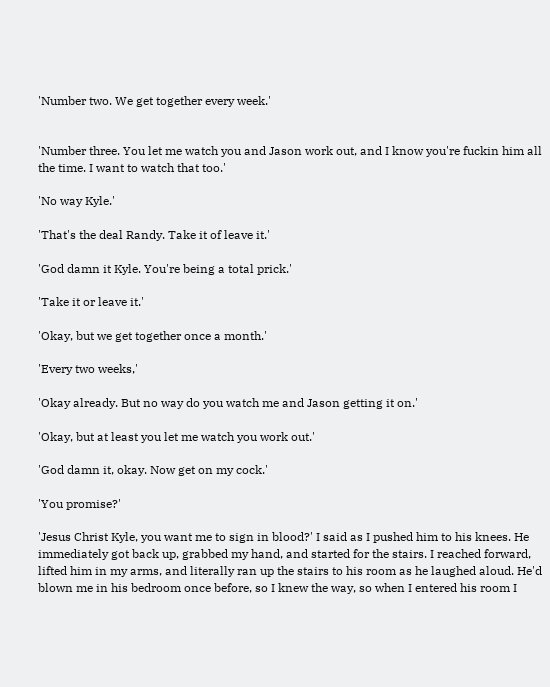'Number two. We get together every week.'


'Number three. You let me watch you and Jason work out, and I know you're fuckin him all the time. I want to watch that too.'

'No way Kyle.'

'That's the deal Randy. Take it of leave it.'

'God damn it Kyle. You're being a total prick.'

'Take it or leave it.'

'Okay, but we get together once a month.'

'Every two weeks,'

'Okay already. But no way do you watch me and Jason getting it on.'

'Okay, but at least you let me watch you work out.'

'God damn it, okay. Now get on my cock.'

'You promise?'

'Jesus Christ Kyle, you want me to sign in blood?' I said as I pushed him to his knees. He immediately got back up, grabbed my hand, and started for the stairs. I reached forward, lifted him in my arms, and literally ran up the stairs to his room as he laughed aloud. He'd blown me in his bedroom once before, so I knew the way, so when I entered his room I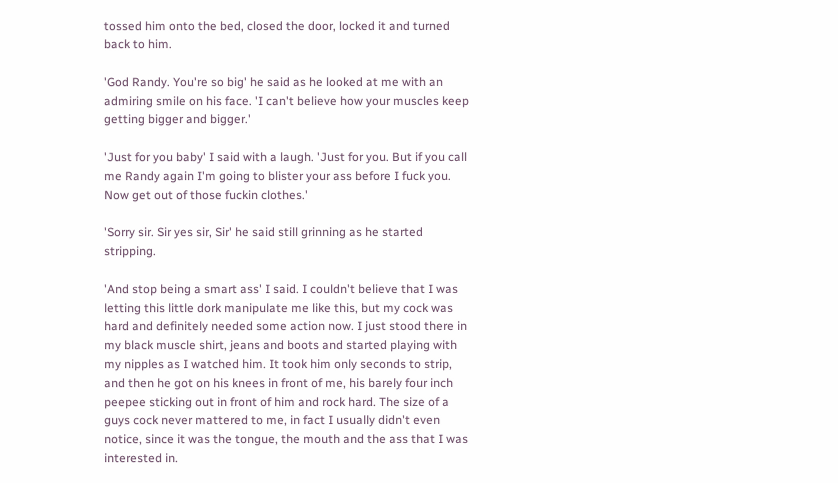tossed him onto the bed, closed the door, locked it and turned back to him.

'God Randy. You're so big' he said as he looked at me with an admiring smile on his face. 'I can't believe how your muscles keep getting bigger and bigger.'

'Just for you baby' I said with a laugh. 'Just for you. But if you call me Randy again I'm going to blister your ass before I fuck you. Now get out of those fuckin clothes.'

'Sorry sir. Sir yes sir, Sir' he said still grinning as he started stripping.

'And stop being a smart ass' I said. I couldn't believe that I was letting this little dork manipulate me like this, but my cock was hard and definitely needed some action now. I just stood there in my black muscle shirt, jeans and boots and started playing with my nipples as I watched him. It took him only seconds to strip, and then he got on his knees in front of me, his barely four inch peepee sticking out in front of him and rock hard. The size of a guys cock never mattered to me, in fact I usually didn't even notice, since it was the tongue, the mouth and the ass that I was interested in.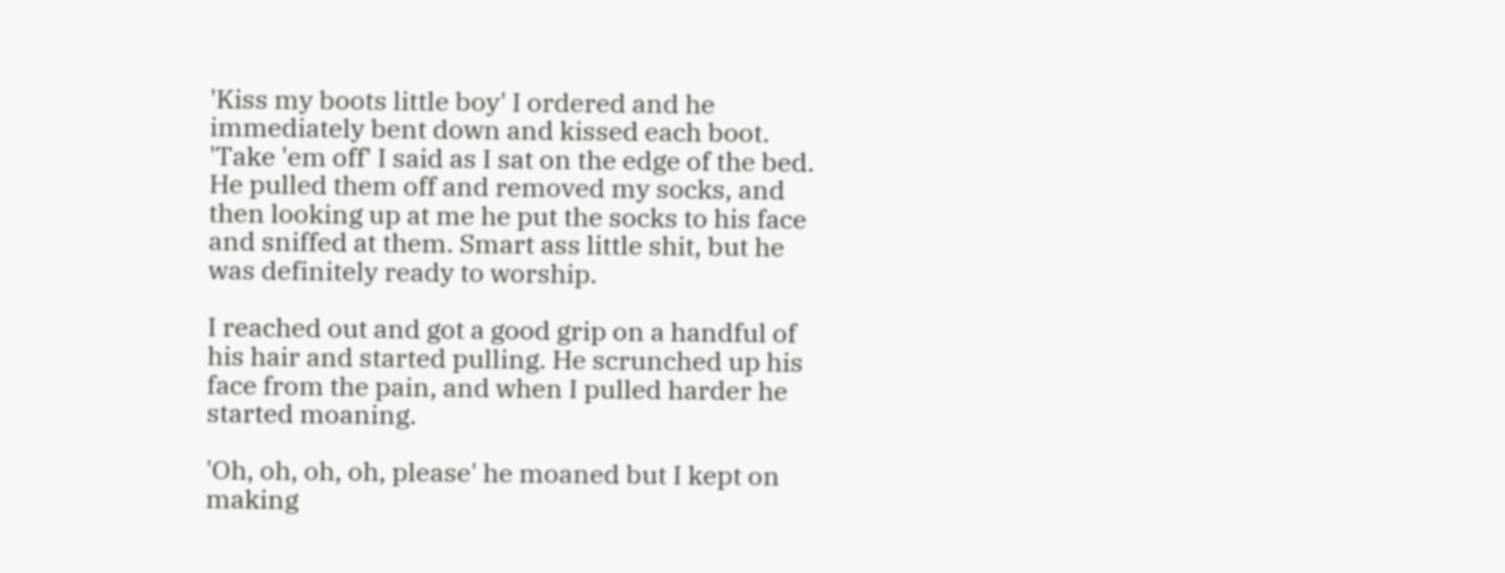'Kiss my boots little boy' I ordered and he immediately bent down and kissed each boot. 'Take 'em off' I said as I sat on the edge of the bed. He pulled them off and removed my socks, and then looking up at me he put the socks to his face and sniffed at them. Smart ass little shit, but he was definitely ready to worship.

I reached out and got a good grip on a handful of his hair and started pulling. He scrunched up his face from the pain, and when I pulled harder he started moaning.

'Oh, oh, oh, oh, please' he moaned but I kept on making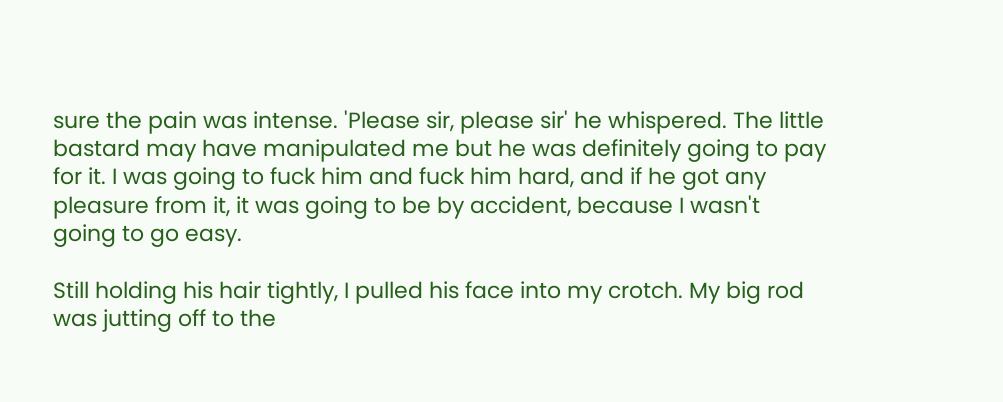sure the pain was intense. 'Please sir, please sir' he whispered. The little bastard may have manipulated me but he was definitely going to pay for it. I was going to fuck him and fuck him hard, and if he got any pleasure from it, it was going to be by accident, because I wasn't going to go easy.

Still holding his hair tightly, I pulled his face into my crotch. My big rod was jutting off to the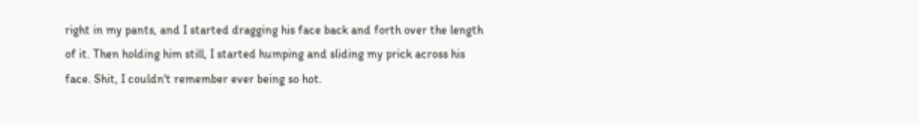right in my pants, and I started dragging his face back and forth over the length of it. Then holding him still, I started humping and sliding my prick across his face. Shit, I couldn't remember ever being so hot.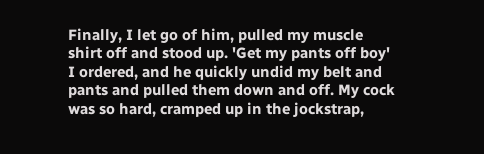Finally, I let go of him, pulled my muscle shirt off and stood up. 'Get my pants off boy' I ordered, and he quickly undid my belt and pants and pulled them down and off. My cock was so hard, cramped up in the jockstrap,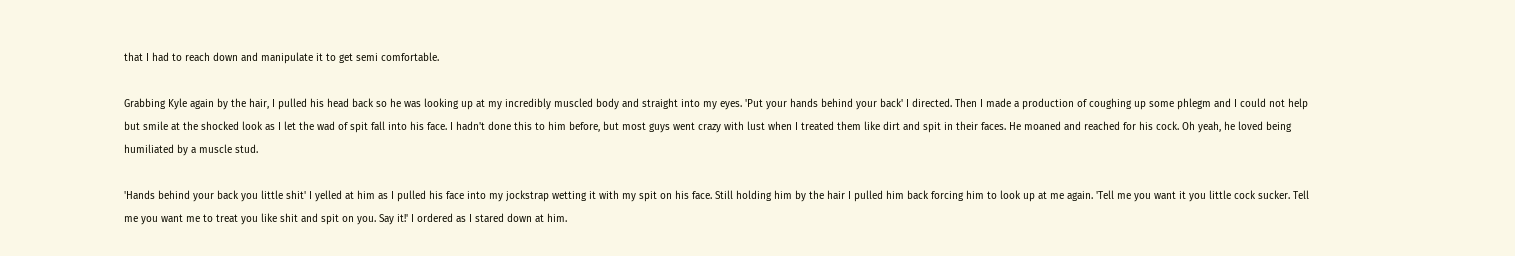that I had to reach down and manipulate it to get semi comfortable.

Grabbing Kyle again by the hair, I pulled his head back so he was looking up at my incredibly muscled body and straight into my eyes. 'Put your hands behind your back' I directed. Then I made a production of coughing up some phlegm and I could not help but smile at the shocked look as I let the wad of spit fall into his face. I hadn't done this to him before, but most guys went crazy with lust when I treated them like dirt and spit in their faces. He moaned and reached for his cock. Oh yeah, he loved being humiliated by a muscle stud.

'Hands behind your back you little shit' I yelled at him as I pulled his face into my jockstrap wetting it with my spit on his face. Still holding him by the hair I pulled him back forcing him to look up at me again. 'Tell me you want it you little cock sucker. Tell me you want me to treat you like shit and spit on you. Say it!' I ordered as I stared down at him.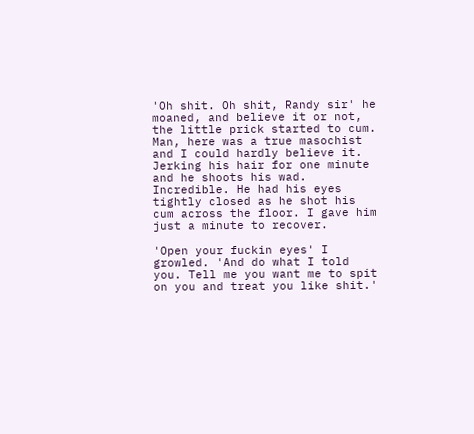'Oh shit. Oh shit, Randy sir' he moaned, and believe it or not, the little prick started to cum. Man, here was a true masochist and I could hardly believe it. Jerking his hair for one minute and he shoots his wad. Incredible. He had his eyes tightly closed as he shot his cum across the floor. I gave him just a minute to recover.

'Open your fuckin eyes' I growled. 'And do what I told you. Tell me you want me to spit on you and treat you like shit.'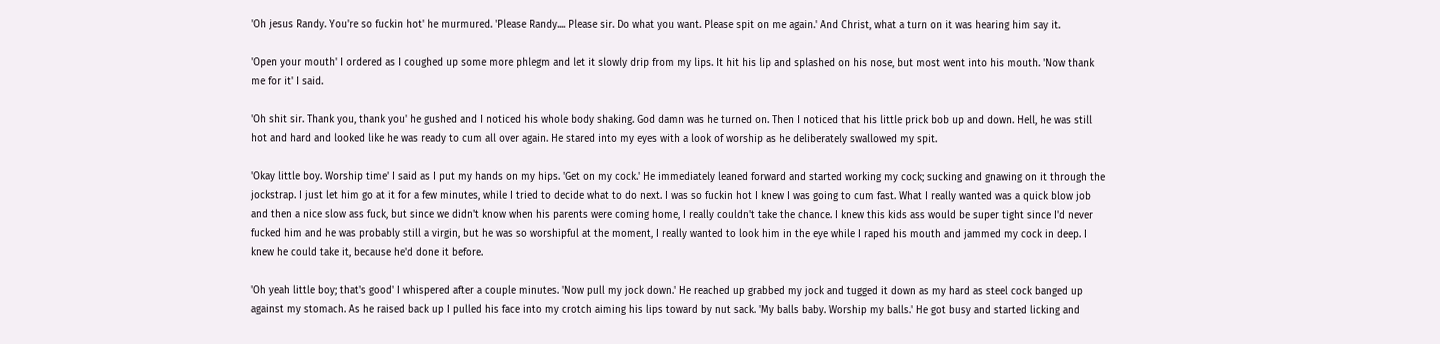'Oh jesus Randy. You're so fuckin hot' he murmured. 'Please Randy.... Please sir. Do what you want. Please spit on me again.' And Christ, what a turn on it was hearing him say it.

'Open your mouth' I ordered as I coughed up some more phlegm and let it slowly drip from my lips. It hit his lip and splashed on his nose, but most went into his mouth. 'Now thank me for it' I said.

'Oh shit sir. Thank you, thank you' he gushed and I noticed his whole body shaking. God damn was he turned on. Then I noticed that his little prick bob up and down. Hell, he was still hot and hard and looked like he was ready to cum all over again. He stared into my eyes with a look of worship as he deliberately swallowed my spit.

'Okay little boy. Worship time' I said as I put my hands on my hips. 'Get on my cock.' He immediately leaned forward and started working my cock; sucking and gnawing on it through the jockstrap. I just let him go at it for a few minutes, while I tried to decide what to do next. I was so fuckin hot I knew I was going to cum fast. What I really wanted was a quick blow job and then a nice slow ass fuck, but since we didn't know when his parents were coming home, I really couldn't take the chance. I knew this kids ass would be super tight since I'd never fucked him and he was probably still a virgin, but he was so worshipful at the moment, I really wanted to look him in the eye while I raped his mouth and jammed my cock in deep. I knew he could take it, because he'd done it before.

'Oh yeah little boy; that's good' I whispered after a couple minutes. 'Now pull my jock down.' He reached up grabbed my jock and tugged it down as my hard as steel cock banged up against my stomach. As he raised back up I pulled his face into my crotch aiming his lips toward by nut sack. 'My balls baby. Worship my balls.' He got busy and started licking and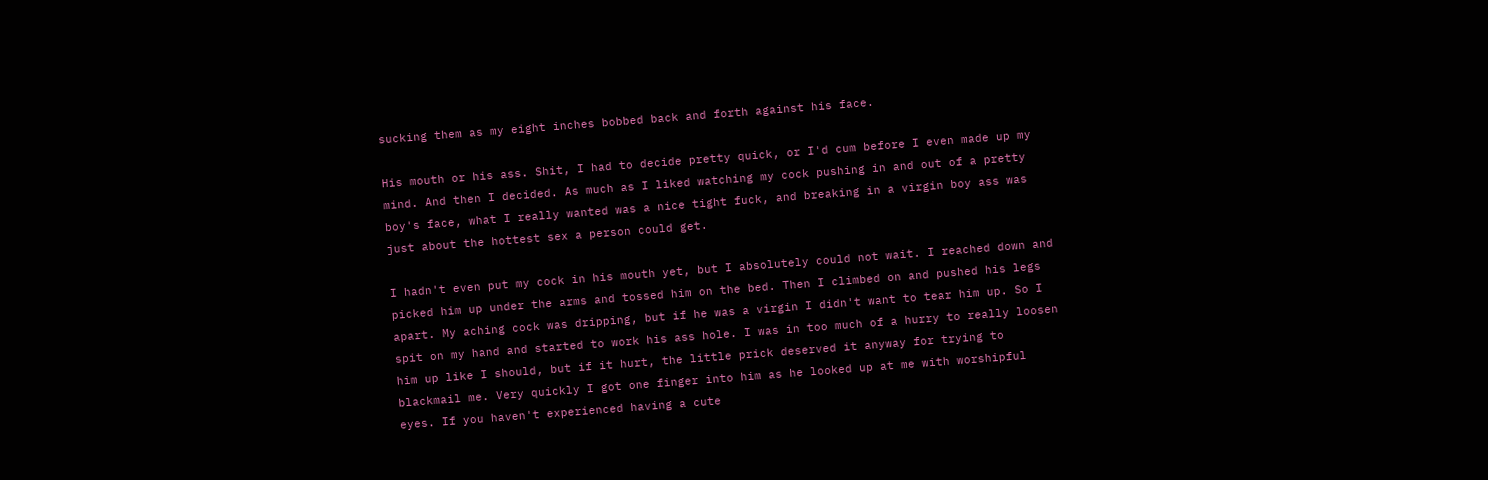sucking them as my eight inches bobbed back and forth against his face.

His mouth or his ass. Shit, I had to decide pretty quick, or I'd cum before I even made up my mind. And then I decided. As much as I liked watching my cock pushing in and out of a pretty boy's face, what I really wanted was a nice tight fuck, and breaking in a virgin boy ass was just about the hottest sex a person could get.

I hadn't even put my cock in his mouth yet, but I absolutely could not wait. I reached down and picked him up under the arms and tossed him on the bed. Then I climbed on and pushed his legs apart. My aching cock was dripping, but if he was a virgin I didn't want to tear him up. So I spit on my hand and started to work his ass hole. I was in too much of a hurry to really loosen him up like I should, but if it hurt, the little prick deserved it anyway for trying to blackmail me. Very quickly I got one finger into him as he looked up at me with worshipful eyes. If you haven't experienced having a cute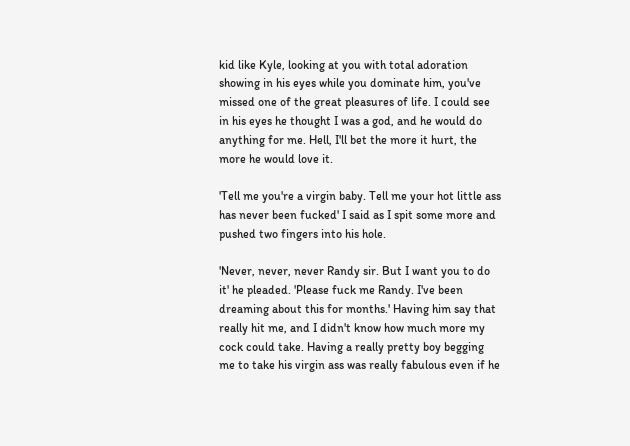kid like Kyle, looking at you with total adoration showing in his eyes while you dominate him, you've missed one of the great pleasures of life. I could see in his eyes he thought I was a god, and he would do anything for me. Hell, I'll bet the more it hurt, the more he would love it.

'Tell me you're a virgin baby. Tell me your hot little ass has never been fucked' I said as I spit some more and pushed two fingers into his hole.

'Never, never, never Randy sir. But I want you to do it' he pleaded. 'Please fuck me Randy. I've been dreaming about this for months.' Having him say that really hit me, and I didn't know how much more my cock could take. Having a really pretty boy begging me to take his virgin ass was really fabulous even if he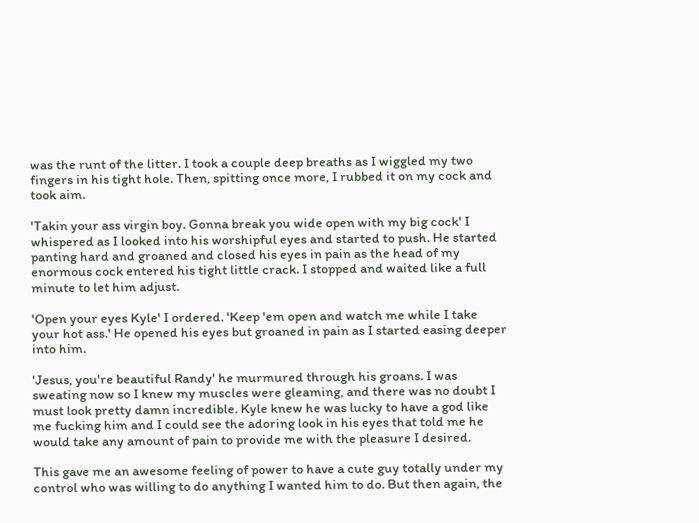was the runt of the litter. I took a couple deep breaths as I wiggled my two fingers in his tight hole. Then, spitting once more, I rubbed it on my cock and took aim.

'Takin your ass virgin boy. Gonna break you wide open with my big cock' I whispered as I looked into his worshipful eyes and started to push. He started panting hard and groaned and closed his eyes in pain as the head of my enormous cock entered his tight little crack. I stopped and waited like a full minute to let him adjust.

'Open your eyes Kyle' I ordered. 'Keep 'em open and watch me while I take your hot ass.' He opened his eyes but groaned in pain as I started easing deeper into him.

'Jesus, you're beautiful Randy' he murmured through his groans. I was sweating now so I knew my muscles were gleaming, and there was no doubt I must look pretty damn incredible. Kyle knew he was lucky to have a god like me fucking him and I could see the adoring look in his eyes that told me he would take any amount of pain to provide me with the pleasure I desired.

This gave me an awesome feeling of power to have a cute guy totally under my control who was willing to do anything I wanted him to do. But then again, the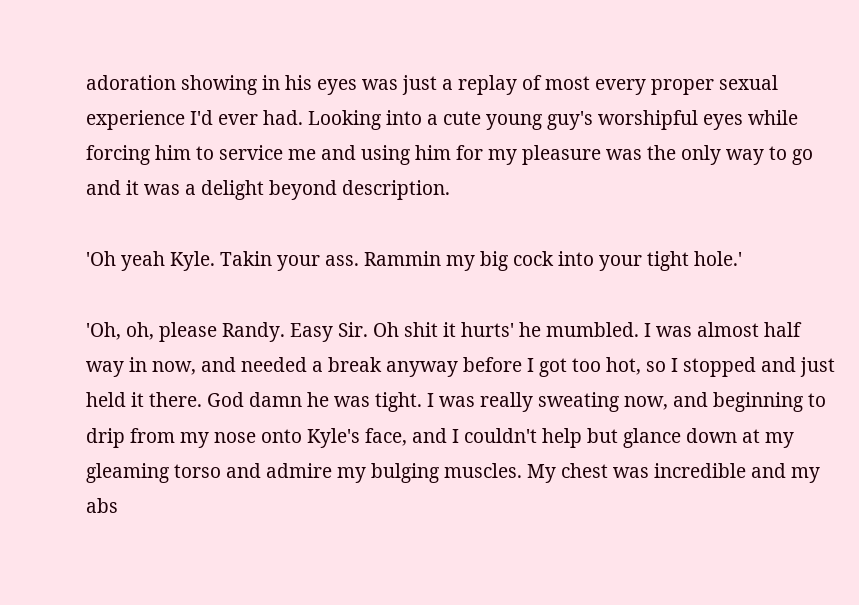adoration showing in his eyes was just a replay of most every proper sexual experience I'd ever had. Looking into a cute young guy's worshipful eyes while forcing him to service me and using him for my pleasure was the only way to go and it was a delight beyond description.

'Oh yeah Kyle. Takin your ass. Rammin my big cock into your tight hole.'

'Oh, oh, please Randy. Easy Sir. Oh shit it hurts' he mumbled. I was almost half way in now, and needed a break anyway before I got too hot, so I stopped and just held it there. God damn he was tight. I was really sweating now, and beginning to drip from my nose onto Kyle's face, and I couldn't help but glance down at my gleaming torso and admire my bulging muscles. My chest was incredible and my abs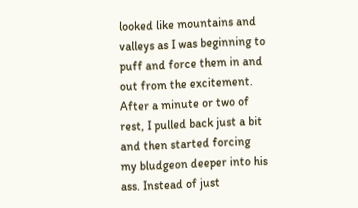looked like mountains and valleys as I was beginning to puff and force them in and out from the excitement. After a minute or two of rest, I pulled back just a bit and then started forcing my bludgeon deeper into his ass. Instead of just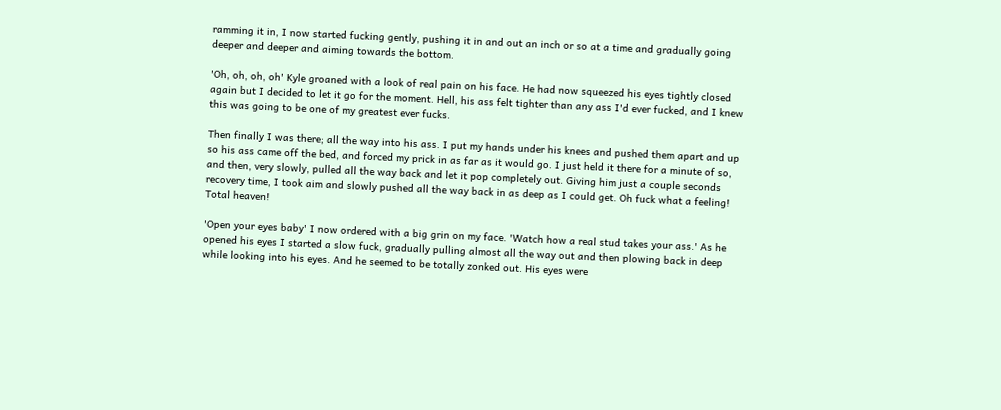ramming it in, I now started fucking gently, pushing it in and out an inch or so at a time and gradually going deeper and deeper and aiming towards the bottom.

'Oh, oh, oh, oh' Kyle groaned with a look of real pain on his face. He had now squeezed his eyes tightly closed again but I decided to let it go for the moment. Hell, his ass felt tighter than any ass I'd ever fucked, and I knew this was going to be one of my greatest ever fucks.

Then finally I was there; all the way into his ass. I put my hands under his knees and pushed them apart and up so his ass came off the bed, and forced my prick in as far as it would go. I just held it there for a minute of so, and then, very slowly, pulled all the way back and let it pop completely out. Giving him just a couple seconds recovery time, I took aim and slowly pushed all the way back in as deep as I could get. Oh fuck what a feeling! Total heaven!

'Open your eyes baby' I now ordered with a big grin on my face. 'Watch how a real stud takes your ass.' As he opened his eyes I started a slow fuck, gradually pulling almost all the way out and then plowing back in deep while looking into his eyes. And he seemed to be totally zonked out. His eyes were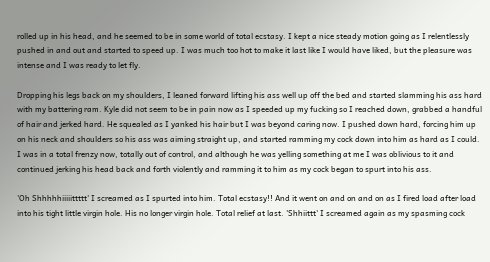rolled up in his head, and he seemed to be in some world of total ecstasy. I kept a nice steady motion going as I relentlessly pushed in and out and started to speed up. I was much too hot to make it last like I would have liked, but the pleasure was intense and I was ready to let fly.

Dropping his legs back on my shoulders, I leaned forward lifting his ass well up off the bed and started slamming his ass hard with my battering ram. Kyle did not seem to be in pain now as I speeded up my fucking so I reached down, grabbed a handful of hair and jerked hard. He squealed as I yanked his hair but I was beyond caring now. I pushed down hard, forcing him up on his neck and shoulders so his ass was aiming straight up, and started ramming my cock down into him as hard as I could. I was in a total frenzy now, totally out of control, and although he was yelling something at me I was oblivious to it and continued jerking his head back and forth violently and ramming it to him as my cock began to spurt into his ass.

'Oh Shhhhhiiiiittttt' I screamed as I spurted into him. Total ecstasy!! And it went on and on and on as I fired load after load into his tight little virgin hole. His no longer virgin hole. Total relief at last. 'Shhiittt' I screamed again as my spasming cock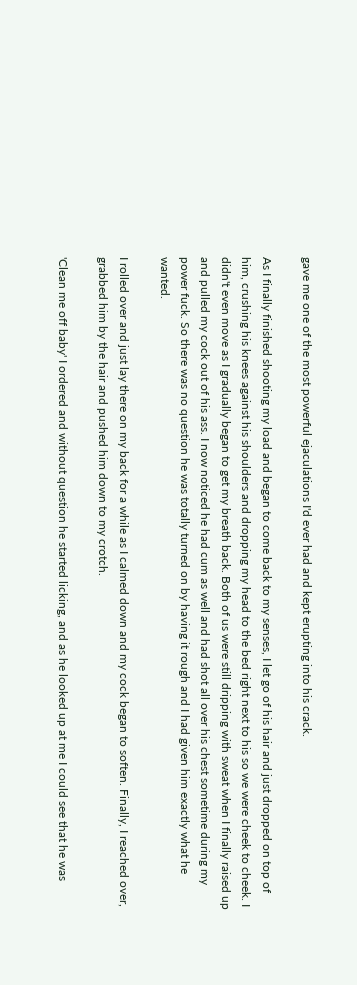gave me one of the most powerful ejaculations I'd ever had and kept erupting into his crack.

As I finally finished shooting my load and began to come back to my senses, I let go of his hair and just dropped on top of him, crushing his knees against his shoulders and dropping my head to the bed right next to his so we were cheek to cheek. I didn't even move as I gradually began to get my breath back. Both of us were still dripping with sweat when I finally raised up and pulled my cock out of his ass. I now noticed he had cum as well and had shot all over his chest sometime during my power fuck. So there was no question he was totally turned on by having it rough and I had given him exactly what he wanted.

I rolled over and just lay there on my back for a while as I calmed down and my cock began to soften. Finally, I reached over, grabbed him by the hair and pushed him down to my crotch.

'Clean me off baby' I ordered and without question he started licking, and as he looked up at me I could see that he was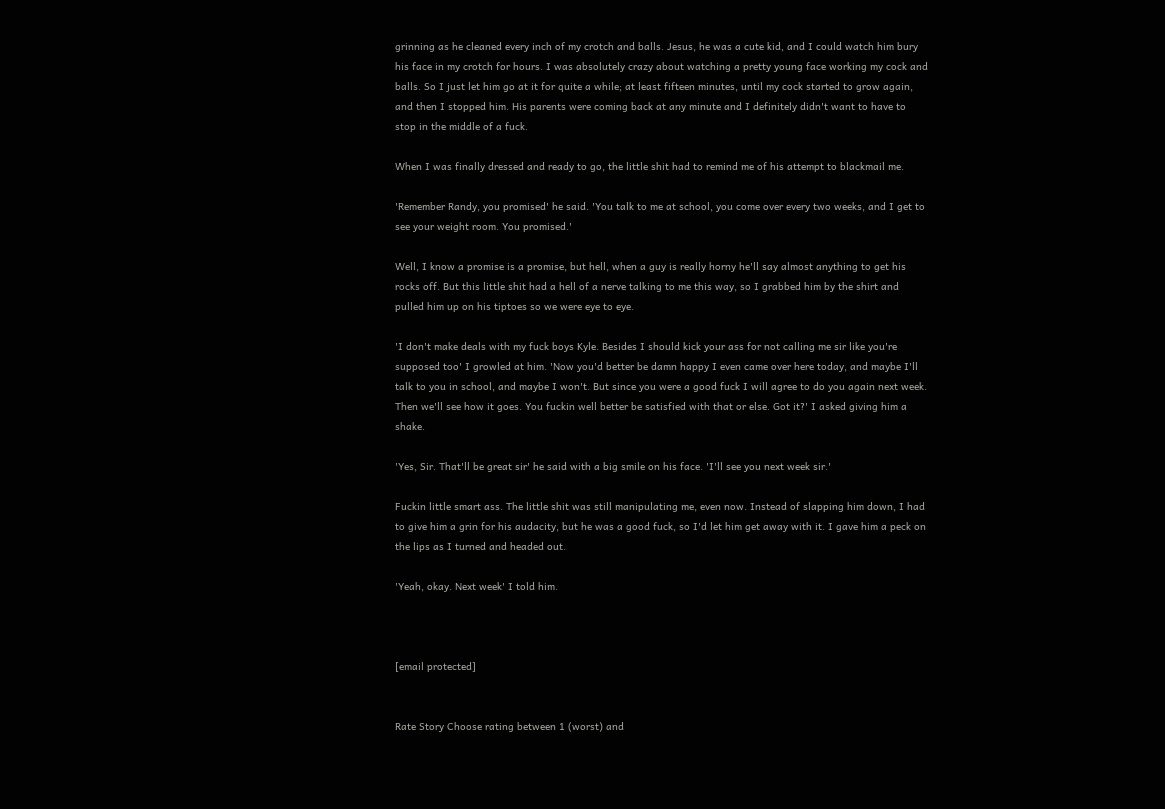grinning as he cleaned every inch of my crotch and balls. Jesus, he was a cute kid, and I could watch him bury his face in my crotch for hours. I was absolutely crazy about watching a pretty young face working my cock and balls. So I just let him go at it for quite a while; at least fifteen minutes, until my cock started to grow again, and then I stopped him. His parents were coming back at any minute and I definitely didn't want to have to stop in the middle of a fuck.

When I was finally dressed and ready to go, the little shit had to remind me of his attempt to blackmail me.

'Remember Randy, you promised' he said. 'You talk to me at school, you come over every two weeks, and I get to see your weight room. You promised.'

Well, I know a promise is a promise, but hell, when a guy is really horny he'll say almost anything to get his rocks off. But this little shit had a hell of a nerve talking to me this way, so I grabbed him by the shirt and pulled him up on his tiptoes so we were eye to eye.

'I don't make deals with my fuck boys Kyle. Besides I should kick your ass for not calling me sir like you're supposed too' I growled at him. 'Now you'd better be damn happy I even came over here today, and maybe I'll talk to you in school, and maybe I won't. But since you were a good fuck I will agree to do you again next week. Then we'll see how it goes. You fuckin well better be satisfied with that or else. Got it?' I asked giving him a shake.

'Yes, Sir. That'll be great sir' he said with a big smile on his face. 'I'll see you next week sir.'

Fuckin little smart ass. The little shit was still manipulating me, even now. Instead of slapping him down, I had to give him a grin for his audacity, but he was a good fuck, so I'd let him get away with it. I gave him a peck on the lips as I turned and headed out.

'Yeah, okay. Next week' I told him.



[email protected]


Rate Story Choose rating between 1 (worst) and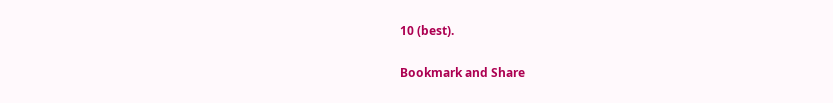10 (best).

Bookmark and Share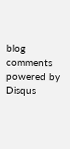blog comments powered by Disqus